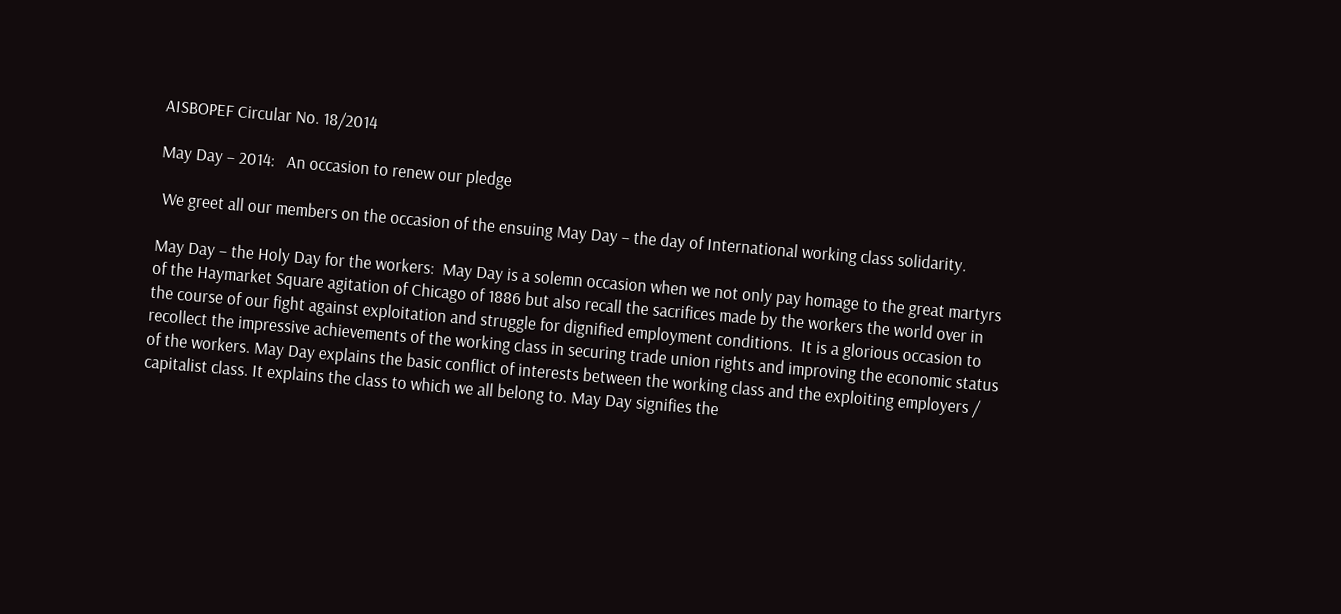AISBOPEF Circular No. 18/2014

May Day – 2014:   An occasion to renew our pledge

 We greet all our members on the occasion of the ensuing May Day – the day of International working class solidarity.

May Day – the Holy Day for the workers:  May Day is a solemn occasion when we not only pay homage to the great martyrs of the Haymarket Square agitation of Chicago of 1886 but also recall the sacrifices made by the workers the world over in the course of our fight against exploitation and struggle for dignified employment conditions.  It is a glorious occasion to recollect the impressive achievements of the working class in securing trade union rights and improving the economic status of the workers. May Day explains the basic conflict of interests between the working class and the exploiting employers / capitalist class. It explains the class to which we all belong to. May Day signifies the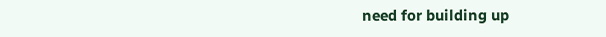need for building up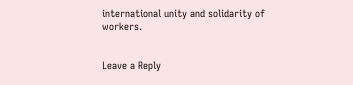international unity and solidarity of workers.


Leave a Reply